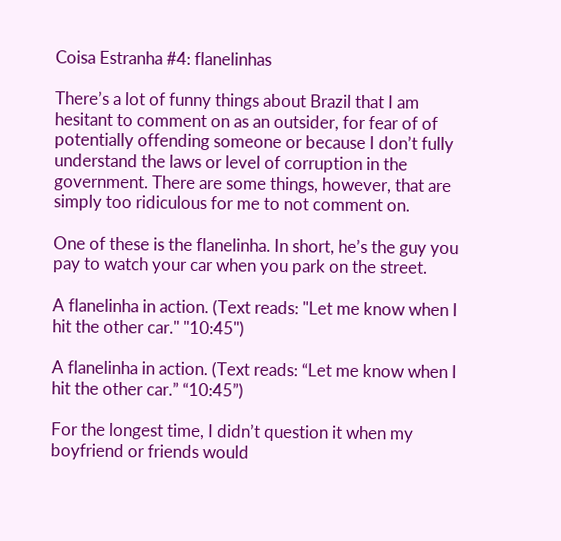Coisa Estranha #4: flanelinhas

There’s a lot of funny things about Brazil that I am hesitant to comment on as an outsider, for fear of of potentially offending someone or because I don’t fully understand the laws or level of corruption in the government. There are some things, however, that are simply too ridiculous for me to not comment on.

One of these is the flanelinha. In short, he’s the guy you pay to watch your car when you park on the street.

A flanelinha in action. (Text reads: "Let me know when I hit the other car." "10:45")

A flanelinha in action. (Text reads: “Let me know when I hit the other car.” “10:45”)

For the longest time, I didn’t question it when my boyfriend or friends would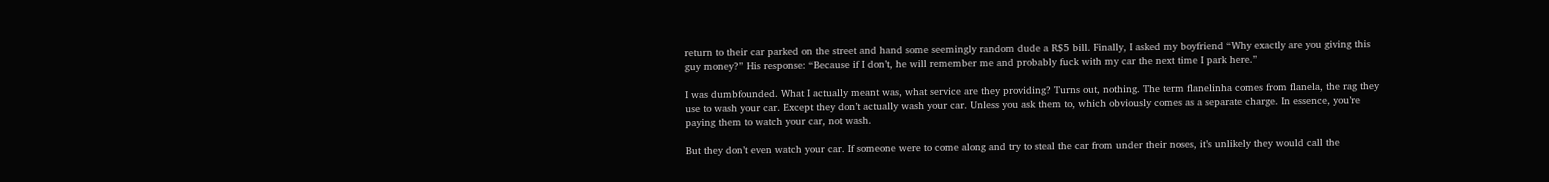return to their car parked on the street and hand some seemingly random dude a R$5 bill. Finally, I asked my boyfriend “Why exactly are you giving this guy money?” His response: “Because if I don’t, he will remember me and probably fuck with my car the next time I park here.”

I was dumbfounded. What I actually meant was, what service are they providing? Turns out, nothing. The term flanelinha comes from flanela, the rag they use to wash your car. Except they don’t actually wash your car. Unless you ask them to, which obviously comes as a separate charge. In essence, you’re paying them to watch your car, not wash.

But they don’t even watch your car. If someone were to come along and try to steal the car from under their noses, it’s unlikely they would call the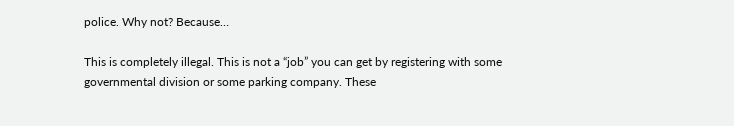police. Why not? Because…

This is completely illegal. This is not a “job” you can get by registering with some governmental division or some parking company. These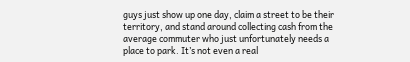guys just show up one day, claim a street to be their territory, and stand around collecting cash from the average commuter who just unfortunately needs a place to park. It’s not even a real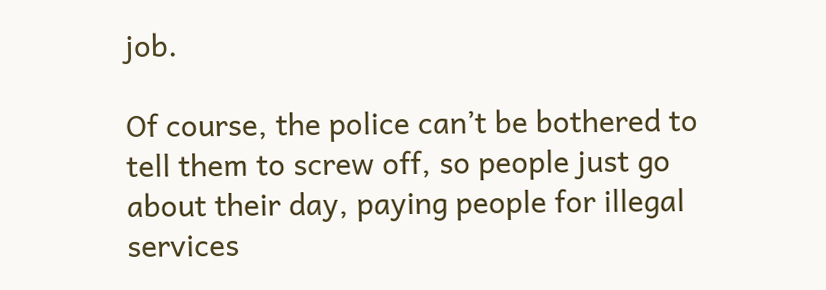job.

Of course, the police can’t be bothered to tell them to screw off, so people just go about their day, paying people for illegal services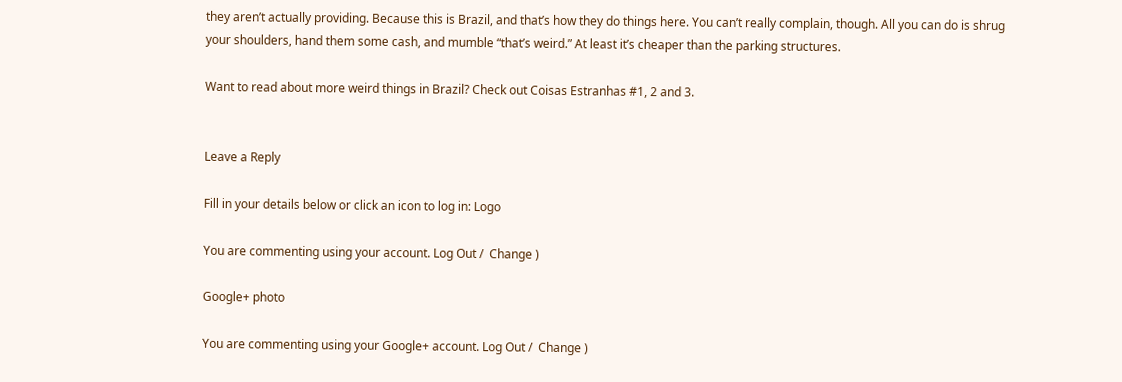they aren’t actually providing. Because this is Brazil, and that’s how they do things here. You can’t really complain, though. All you can do is shrug your shoulders, hand them some cash, and mumble “that’s weird.” At least it’s cheaper than the parking structures.

Want to read about more weird things in Brazil? Check out Coisas Estranhas #1, 2 and 3.


Leave a Reply

Fill in your details below or click an icon to log in: Logo

You are commenting using your account. Log Out /  Change )

Google+ photo

You are commenting using your Google+ account. Log Out /  Change )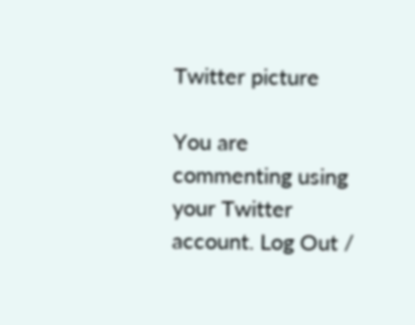Twitter picture

You are commenting using your Twitter account. Log Out /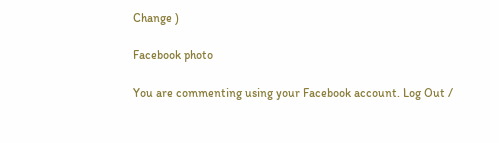Change )

Facebook photo

You are commenting using your Facebook account. Log Out /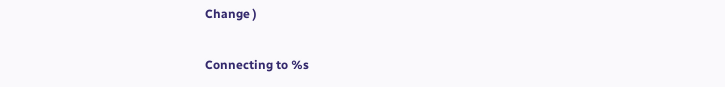Change )

Connecting to %s